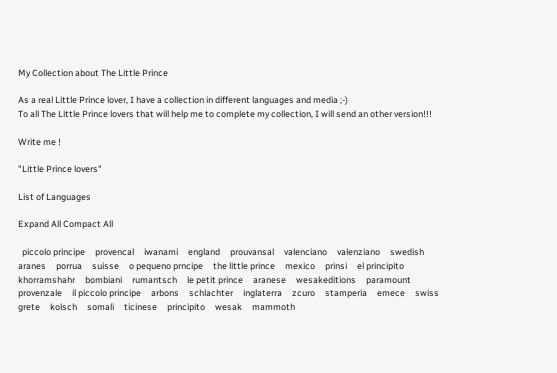My Collection about The Little Prince

As a real Little Prince lover, I have a collection in different languages and media ;-)
To all The Little Prince lovers that will help me to complete my collection, I will send an other version!!!

Write me !

"Little Prince lovers"

List of Languages

Expand All Compact All

  piccolo principe     provencal     iwanami     england     prouvansal     valenciano     valenziano     swedish     aranes     porrua     suisse     o pequeno prncipe     the little prince     mexico     prinsi     el principito     khorramshahr     bombiani     rumantsch     le petit prince     aranese     wesakeditions     paramount     provenzale     il piccolo principe     arbons     schlachter     inglaterra     zcuro     stamperia     emece     swiss     grete     kolsch     somali     ticinese     principito     wesak     mammoth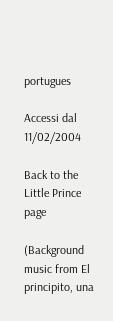portugues

Accessi dal 11/02/2004

Back to the Little Prince page

(Background music from El principito, una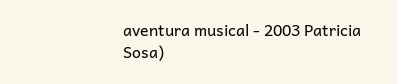aventura musical - 2003 Patricia Sosa)